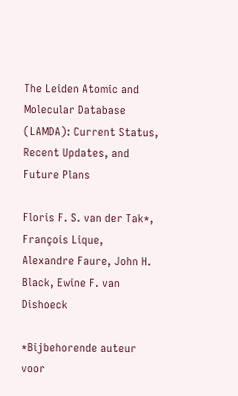The Leiden Atomic and Molecular Database (LAMDA): Current Status, Recent Updates, and Future Plans

Floris F. S. van der Tak*, François Lique, Alexandre Faure, John H. Black, Ewine F. van Dishoeck

*Bijbehorende auteur voor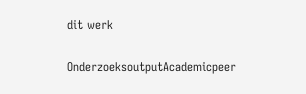dit werk

OnderzoeksoutputAcademicpeer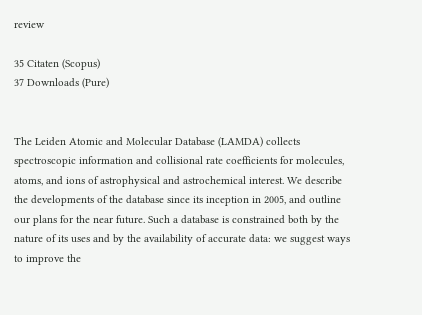review

35 Citaten (Scopus)
37 Downloads (Pure)


The Leiden Atomic and Molecular Database (LAMDA) collects spectroscopic information and collisional rate coefficients for molecules, atoms, and ions of astrophysical and astrochemical interest. We describe the developments of the database since its inception in 2005, and outline our plans for the near future. Such a database is constrained both by the nature of its uses and by the availability of accurate data: we suggest ways to improve the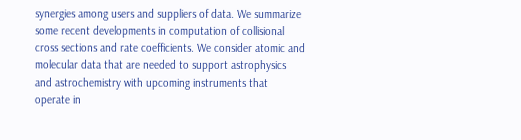synergies among users and suppliers of data. We summarize some recent developments in computation of collisional cross sections and rate coefficients. We consider atomic and molecular data that are needed to support astrophysics and astrochemistry with upcoming instruments that operate in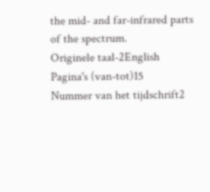the mid- and far-infrared parts of the spectrum.
Originele taal-2English
Pagina's (van-tot)15
Nummer van het tijdschrift2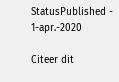StatusPublished - 1-apr.-2020

Citeer dit